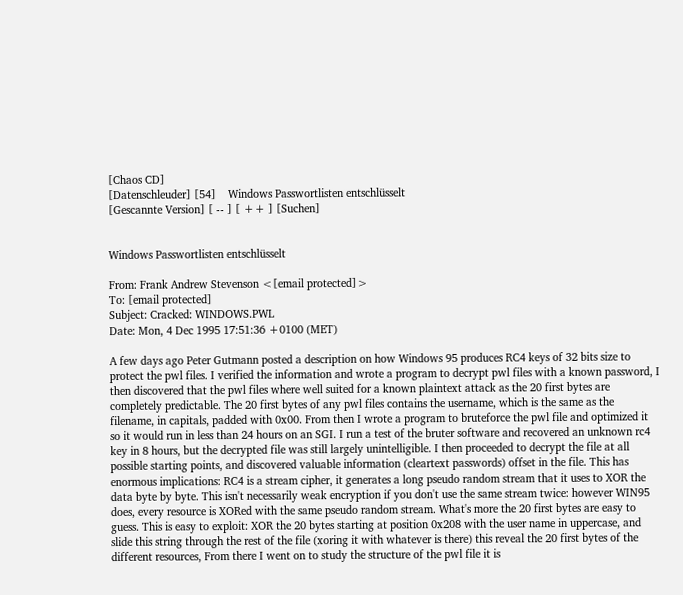[Chaos CD]
[Datenschleuder] [54]    Windows Passwortlisten entschlüsselt
[Gescannte Version] [ -- ] [ ++ ] [Suchen]


Windows Passwortlisten entschlüsselt

From: Frank Andrew Stevenson <[email protected]>
To: [email protected]
Subject: Cracked: WINDOWS.PWL
Date: Mon, 4 Dec 1995 17:51:36 +0100 (MET)

A few days ago Peter Gutmann posted a description on how Windows 95 produces RC4 keys of 32 bits size to protect the pwl files. I verified the information and wrote a program to decrypt pwl files with a known password, I then discovered that the pwl files where well suited for a known plaintext attack as the 20 first bytes are completely predictable. The 20 first bytes of any pwl files contains the username, which is the same as the filename, in capitals, padded with 0x00. From then I wrote a program to bruteforce the pwl file and optimized it so it would run in less than 24 hours on an SGI. I run a test of the bruter software and recovered an unknown rc4 key in 8 hours, but the decrypted file was still largely unintelligible. I then proceeded to decrypt the file at all possible starting points, and discovered valuable information (cleartext passwords) offset in the file. This has enormous implications: RC4 is a stream cipher, it generates a long pseudo random stream that it uses to XOR the data byte by byte. This isn't necessarily weak encryption if you don't use the same stream twice: however WIN95 does, every resource is XORed with the same pseudo random stream. What's more the 20 first bytes are easy to guess. This is easy to exploit: XOR the 20 bytes starting at position 0x208 with the user name in uppercase, and slide this string through the rest of the file (xoring it with whatever is there) this reveal the 20 first bytes of the different resources, From there I went on to study the structure of the pwl file it is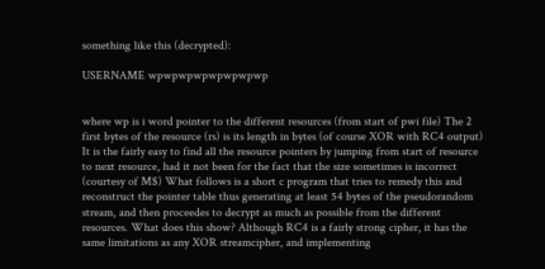something like this (decrypted):

USERNAME wpwpwpwpwpwpwpwp


where wp is i word pointer to the different resources (from start of pwi file) The 2 first bytes of the resource (rs) is its length in bytes (of course XOR with RC4 output) It is the fairly easy to find all the resource pointers by jumping from start of resource to next resource, had it not been for the fact that the size sometimes is incorrect (courtesy of M$) What follows is a short c program that tries to remedy this and reconstruct the pointer table thus generating at least 54 bytes of the pseudorandom stream, and then proceedes to decrypt as much as possible from the different resources. What does this show? Although RC4 is a fairly strong cipher, it has the same limitations as any XOR streamcipher, and implementing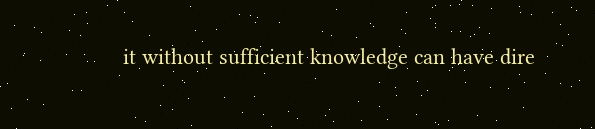it without sufficient knowledge can have dire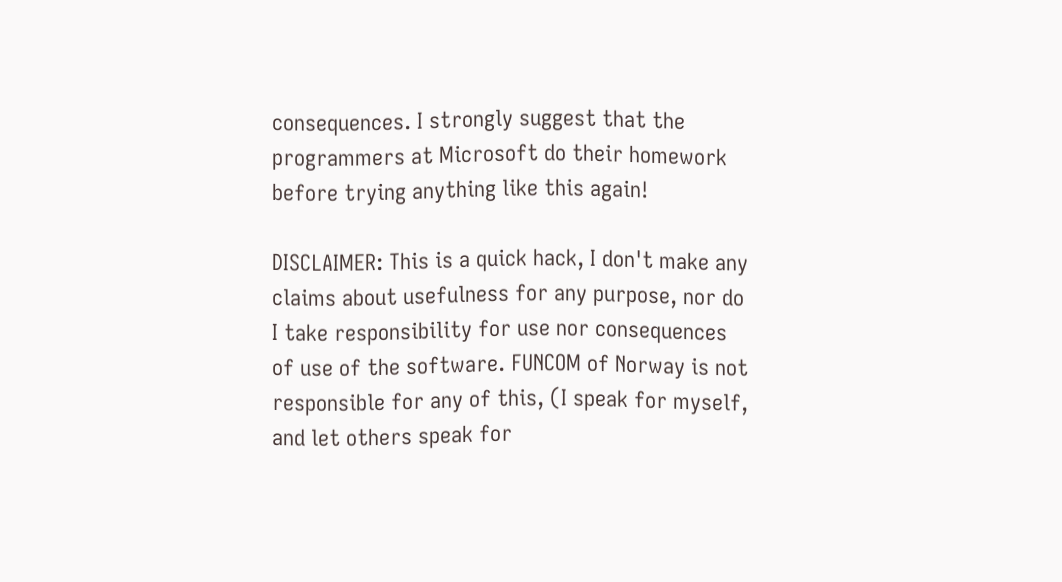consequences. I strongly suggest that the programmers at Microsoft do their homework before trying anything like this again!

DISCLAIMER: This is a quick hack, I don't make any claims about usefulness for any purpose, nor do I take responsibility for use nor consequences of use of the software. FUNCOM of Norway is not responsible for any of this, (I speak for myself, and let others speak for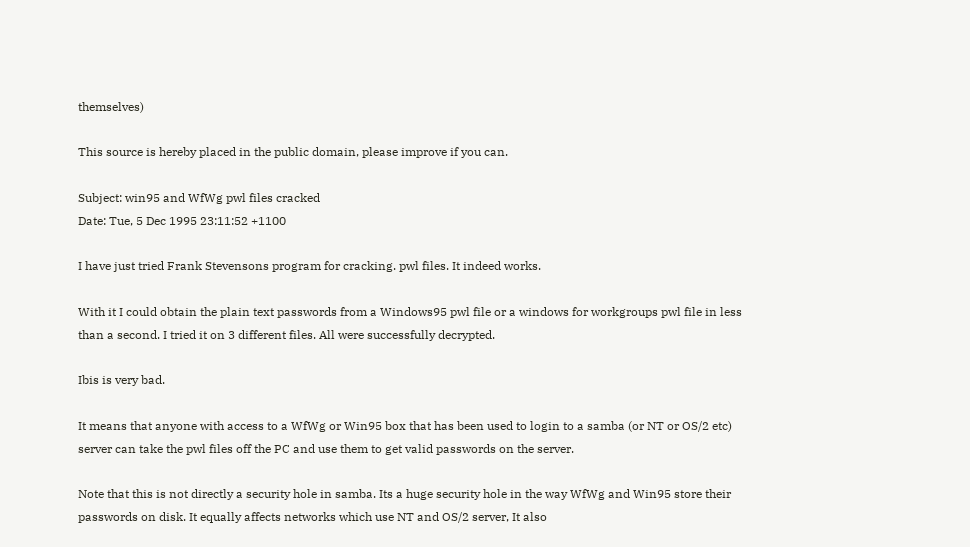themselves)

This source is hereby placed in the public domain, please improve if you can.

Subject: win95 and WfWg pwl files cracked
Date: Tue, 5 Dec 1995 23:11:52 +1100

I have just tried Frank Stevensons program for cracking. pwl files. It indeed works.

With it I could obtain the plain text passwords from a Windows95 pwl file or a windows for workgroups pwl file in less than a second. I tried it on 3 different files. All were successfully decrypted.

Ibis is very bad.

It means that anyone with access to a WfWg or Win95 box that has been used to login to a samba (or NT or OS/2 etc) server can take the pwl files off the PC and use them to get valid passwords on the server.

Note that this is not directly a security hole in samba. Its a huge security hole in the way WfWg and Win95 store their passwords on disk. It equally affects networks which use NT and OS/2 server, It also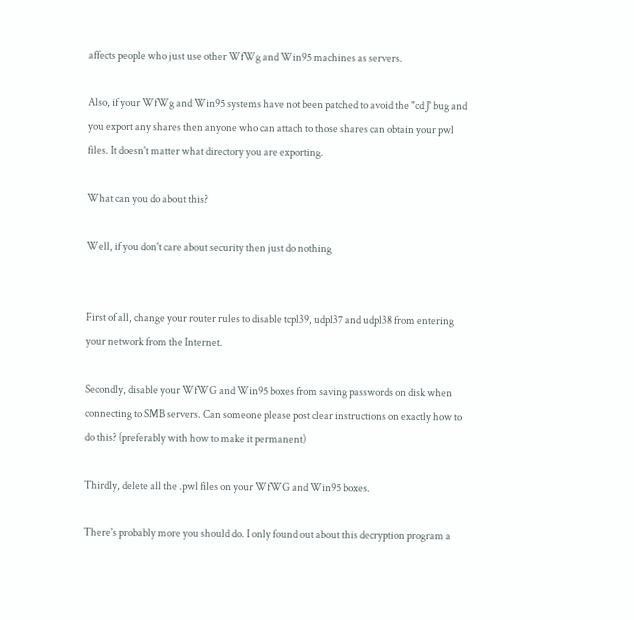affects people who just use other WfWg and Win95 machines as servers.

Also, if your WfWg and Win95 systems have not been patched to avoid the "cd J' bug and you export any shares then anyone who can attach to those shares can obtain your pwl files. It doesn't matter what directory you are exporting.

What can you do about this?

Well, if you don't care about security then just do nothing


First of all, change your router rules to disable tcpl39, udpl37 and udpl38 from entering your network from the Internet.

Secondly, disable your WfWG and Win95 boxes from saving passwords on disk when connecting to SMB servers. Can someone please post clear instructions on exactly how to do this? (preferably with how to make it permanent)

Thirdly, delete all the .pwl files on your WfWG and Win95 boxes.

There's probably more you should do. I only found out about this decryption program a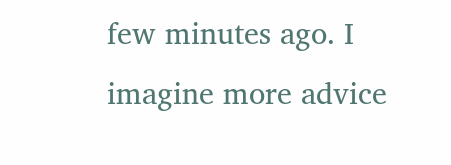few minutes ago. I imagine more advice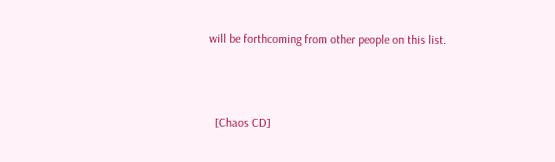will be forthcoming from other people on this list.



  [Chaos CD]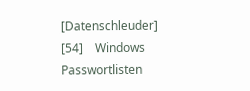[Datenschleuder] [54]    Windows Passwortlisten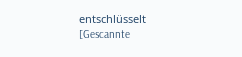entschlüsselt
[Gescannte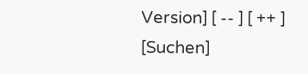Version] [ -- ] [ ++ ] [Suchen]